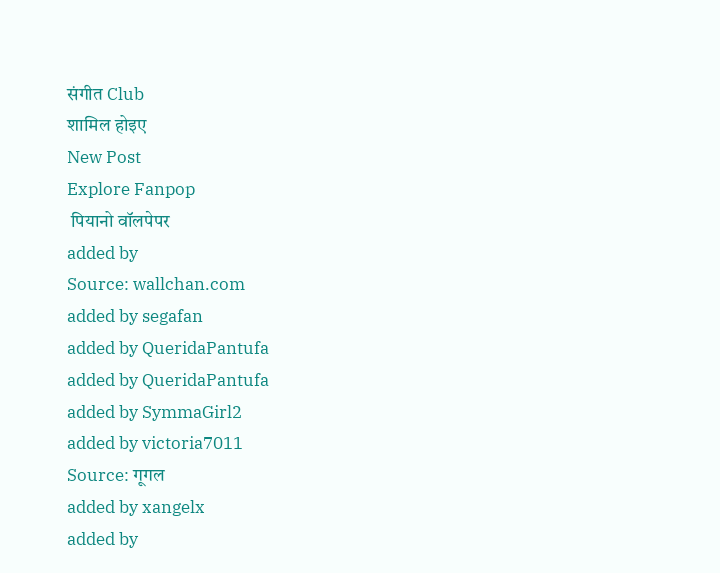संगीत Club
शामिल होइए
New Post
Explore Fanpop
 पियानो वॉलपेपर
added by
Source: wallchan.com
added by segafan
added by QueridaPantufa
added by QueridaPantufa
added by SymmaGirl2
added by victoria7011
Source: गूगल
added by xangelx
added by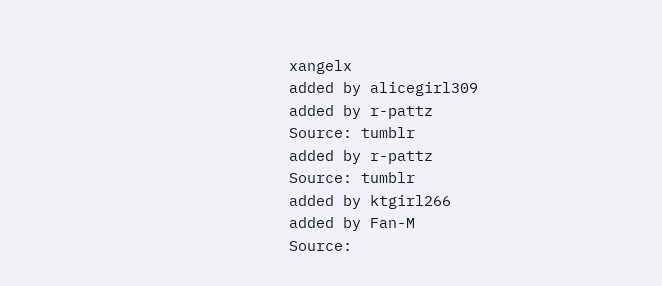xangelx
added by alicegirl309
added by r-pattz
Source: tumblr
added by r-pattz
Source: tumblr
added by ktgirl266
added by Fan-M
Source: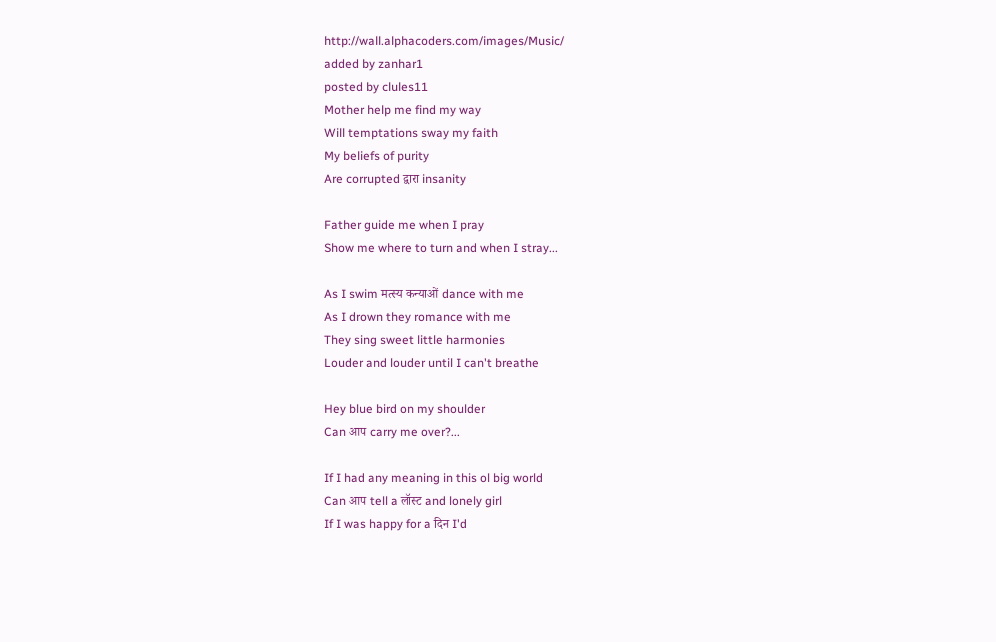http://wall.alphacoders.com/images/Music/
added by zanhar1
posted by clules11
Mother help me find my way
Will temptations sway my faith
My beliefs of purity
Are corrupted द्वारा insanity

Father guide me when I pray
Show me where to turn and when I stray...

As I swim मत्स्य कन्याओं dance with me
As I drown they romance with me
They sing sweet little harmonies
Louder and louder until I can't breathe

Hey blue bird on my shoulder
Can आप carry me over?...

If I had any meaning in this ol big world
Can आप tell a लॉस्ट and lonely girl
If I was happy for a दिन I'd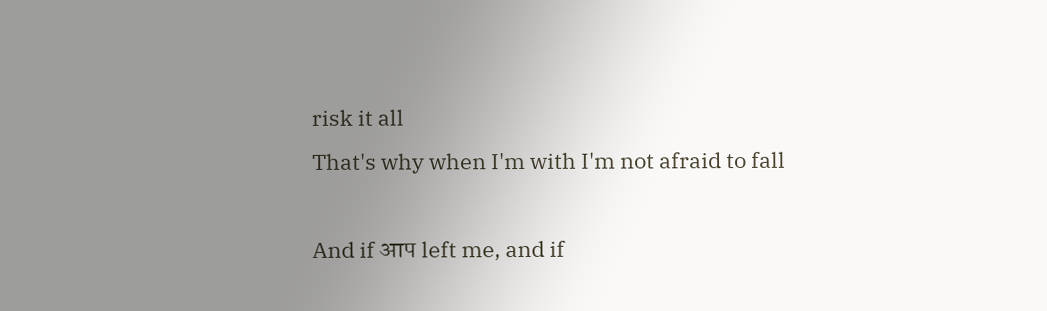risk it all
That's why when I'm with I'm not afraid to fall

And if आप left me, and if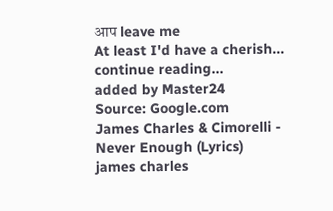आप leave me
At least I'd have a cherish...
continue reading...
added by Master24
Source: Google.com
James Charles & Cimorelli - Never Enough (Lyrics)
james charles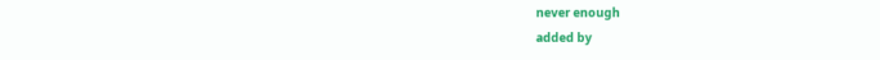never enough
added by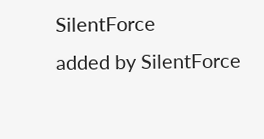SilentForce
added by SilentForce